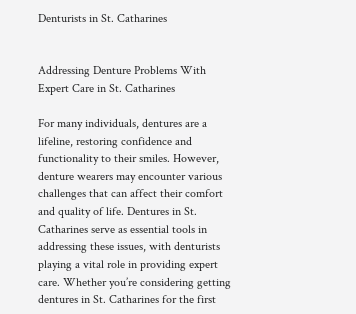Denturists in St. Catharines


Addressing Denture Problems With Expert Care in St. Catharines

For many individuals, dentures are a lifeline, restoring confidence and functionality to their smiles. However, denture wearers may encounter various challenges that can affect their comfort and quality of life. Dentures in St. Catharines serve as essential tools in addressing these issues, with denturists playing a vital role in providing expert care. Whether you’re considering getting dentures in St. Catharines for the first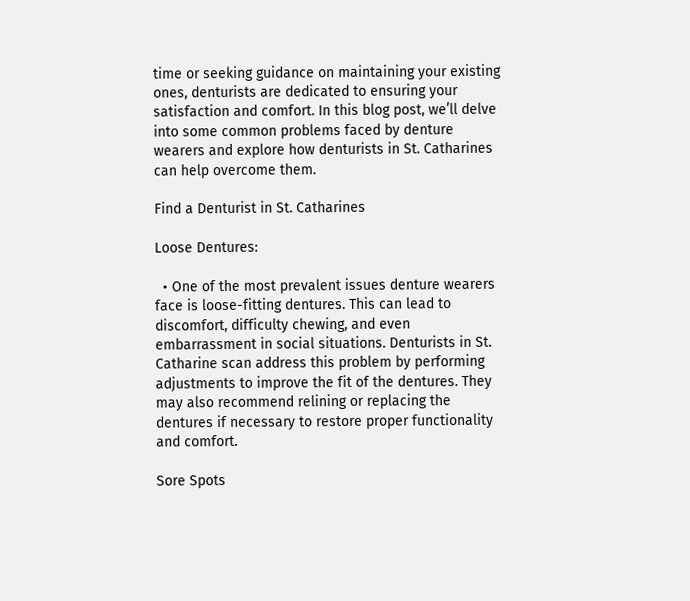time or seeking guidance on maintaining your existing ones, denturists are dedicated to ensuring your satisfaction and comfort. In this blog post, we’ll delve into some common problems faced by denture wearers and explore how denturists in St. Catharines can help overcome them.

Find a Denturist in St. Catharines

Loose Dentures:

  • One of the most prevalent issues denture wearers face is loose-fitting dentures. This can lead to discomfort, difficulty chewing, and even embarrassment in social situations. Denturists in St. Catharine scan address this problem by performing adjustments to improve the fit of the dentures. They may also recommend relining or replacing the dentures if necessary to restore proper functionality and comfort.

Sore Spots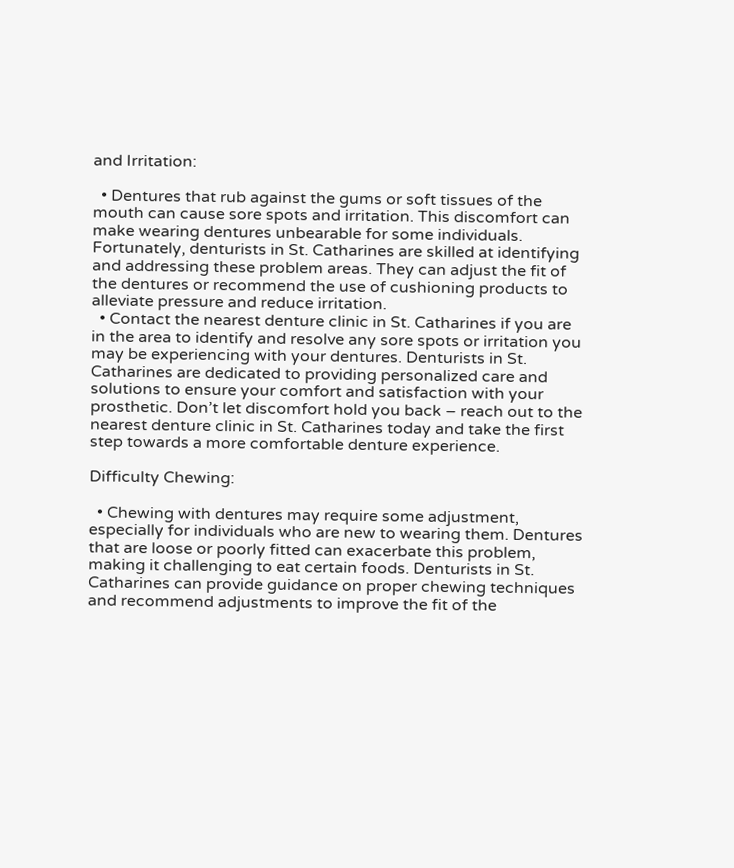and Irritation:

  • Dentures that rub against the gums or soft tissues of the mouth can cause sore spots and irritation. This discomfort can make wearing dentures unbearable for some individuals. Fortunately, denturists in St. Catharines are skilled at identifying and addressing these problem areas. They can adjust the fit of the dentures or recommend the use of cushioning products to alleviate pressure and reduce irritation.
  • Contact the nearest denture clinic in St. Catharines if you are in the area to identify and resolve any sore spots or irritation you may be experiencing with your dentures. Denturists in St. Catharines are dedicated to providing personalized care and solutions to ensure your comfort and satisfaction with your prosthetic. Don’t let discomfort hold you back – reach out to the nearest denture clinic in St. Catharines today and take the first step towards a more comfortable denture experience.

Difficulty Chewing:

  • Chewing with dentures may require some adjustment, especially for individuals who are new to wearing them. Dentures that are loose or poorly fitted can exacerbate this problem, making it challenging to eat certain foods. Denturists in St. Catharines can provide guidance on proper chewing techniques and recommend adjustments to improve the fit of the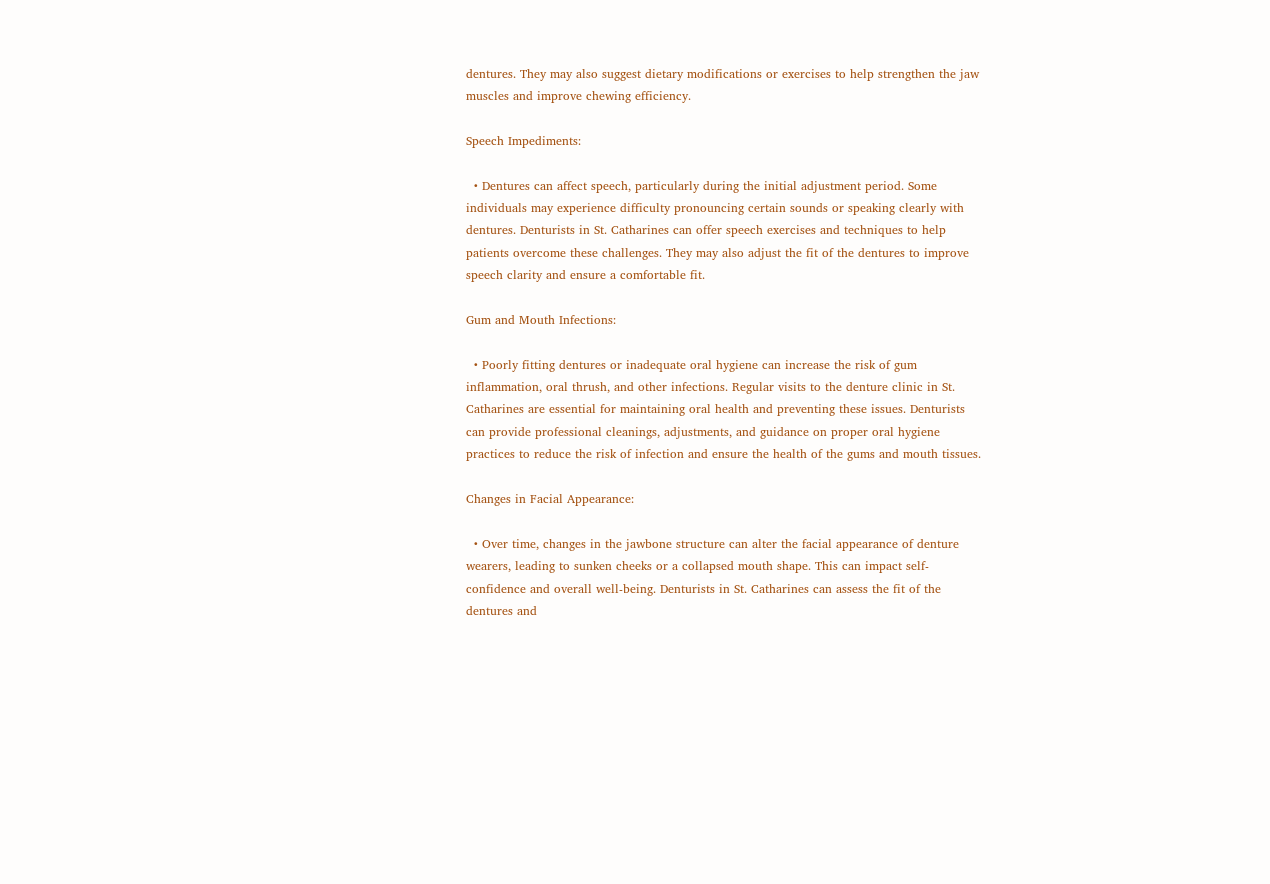dentures. They may also suggest dietary modifications or exercises to help strengthen the jaw muscles and improve chewing efficiency.

Speech Impediments:

  • Dentures can affect speech, particularly during the initial adjustment period. Some individuals may experience difficulty pronouncing certain sounds or speaking clearly with dentures. Denturists in St. Catharines can offer speech exercises and techniques to help patients overcome these challenges. They may also adjust the fit of the dentures to improve speech clarity and ensure a comfortable fit.

Gum and Mouth Infections:

  • Poorly fitting dentures or inadequate oral hygiene can increase the risk of gum inflammation, oral thrush, and other infections. Regular visits to the denture clinic in St. Catharines are essential for maintaining oral health and preventing these issues. Denturists can provide professional cleanings, adjustments, and guidance on proper oral hygiene practices to reduce the risk of infection and ensure the health of the gums and mouth tissues.

Changes in Facial Appearance:

  • Over time, changes in the jawbone structure can alter the facial appearance of denture wearers, leading to sunken cheeks or a collapsed mouth shape. This can impact self-confidence and overall well-being. Denturists in St. Catharines can assess the fit of the dentures and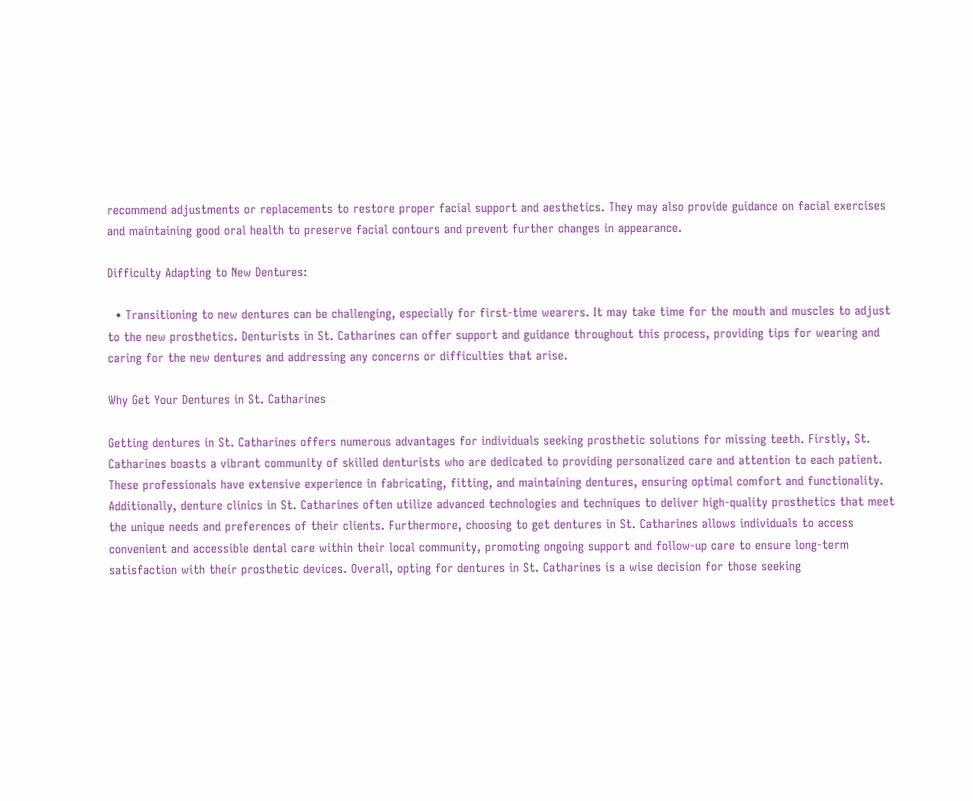recommend adjustments or replacements to restore proper facial support and aesthetics. They may also provide guidance on facial exercises and maintaining good oral health to preserve facial contours and prevent further changes in appearance.

Difficulty Adapting to New Dentures:

  • Transitioning to new dentures can be challenging, especially for first-time wearers. It may take time for the mouth and muscles to adjust to the new prosthetics. Denturists in St. Catharines can offer support and guidance throughout this process, providing tips for wearing and caring for the new dentures and addressing any concerns or difficulties that arise.

Why Get Your Dentures in St. Catharines

Getting dentures in St. Catharines offers numerous advantages for individuals seeking prosthetic solutions for missing teeth. Firstly, St. Catharines boasts a vibrant community of skilled denturists who are dedicated to providing personalized care and attention to each patient. These professionals have extensive experience in fabricating, fitting, and maintaining dentures, ensuring optimal comfort and functionality. Additionally, denture clinics in St. Catharines often utilize advanced technologies and techniques to deliver high-quality prosthetics that meet the unique needs and preferences of their clients. Furthermore, choosing to get dentures in St. Catharines allows individuals to access convenient and accessible dental care within their local community, promoting ongoing support and follow-up care to ensure long-term satisfaction with their prosthetic devices. Overall, opting for dentures in St. Catharines is a wise decision for those seeking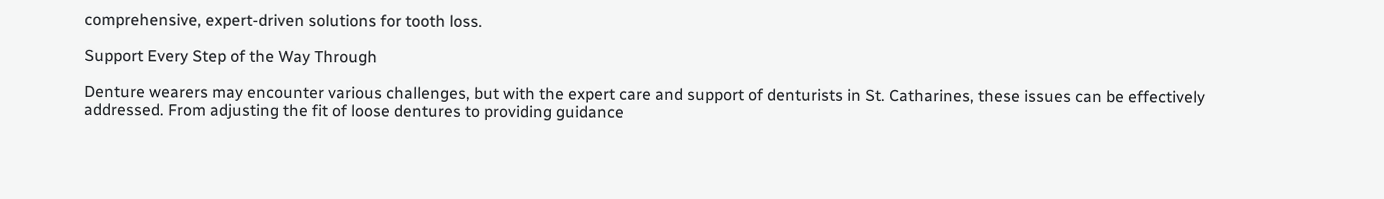comprehensive, expert-driven solutions for tooth loss.

Support Every Step of the Way Through

Denture wearers may encounter various challenges, but with the expert care and support of denturists in St. Catharines, these issues can be effectively addressed. From adjusting the fit of loose dentures to providing guidance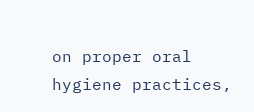on proper oral hygiene practices,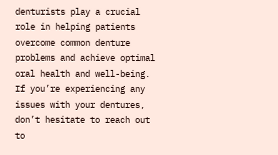denturists play a crucial role in helping patients overcome common denture problems and achieve optimal oral health and well-being. If you’re experiencing any issues with your dentures, don’t hesitate to reach out to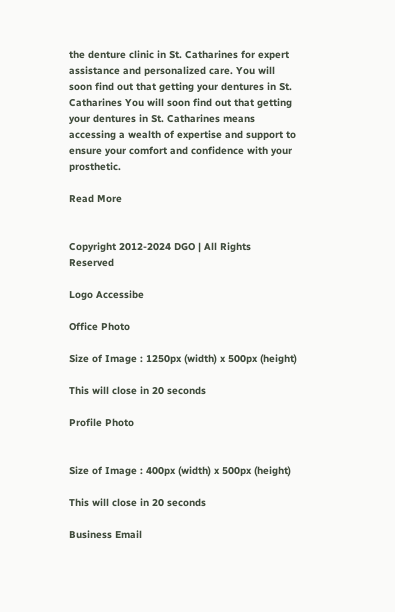the denture clinic in St. Catharines for expert assistance and personalized care. You will soon find out that getting your dentures in St. Catharines You will soon find out that getting your dentures in St. Catharines means accessing a wealth of expertise and support to ensure your comfort and confidence with your prosthetic.

Read More


Copyright 2012-2024 DGO | All Rights Reserved

Logo Accessibe

Office Photo

Size of Image : 1250px (width) x 500px (height)

This will close in 20 seconds

Profile Photo


Size of Image : 400px (width) x 500px (height)

This will close in 20 seconds

Business Email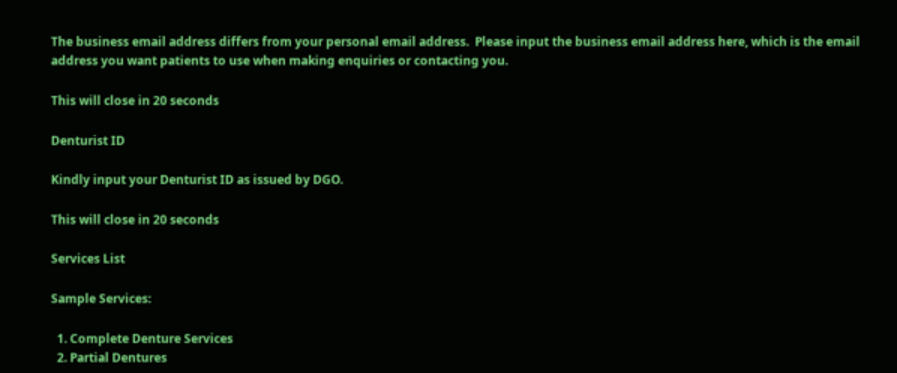The business email address differs from your personal email address.  Please input the business email address here, which is the email address you want patients to use when making enquiries or contacting you.

This will close in 20 seconds

Denturist ID

Kindly input your Denturist ID as issued by DGO.

This will close in 20 seconds

Services List

Sample Services:

  1. Complete Denture Services
  2. Partial Dentures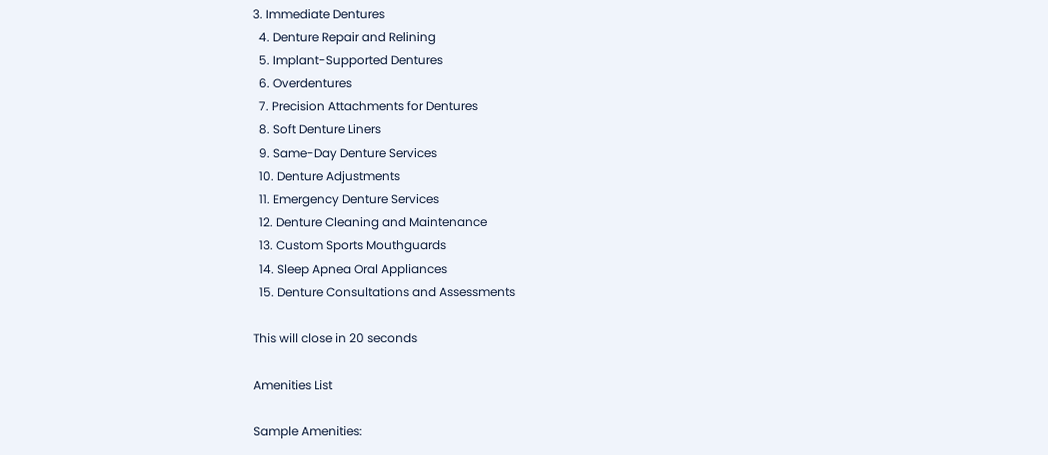3. Immediate Dentures
  4. Denture Repair and Relining
  5. Implant-Supported Dentures
  6. Overdentures
  7. Precision Attachments for Dentures
  8. Soft Denture Liners
  9. Same-Day Denture Services
  10. Denture Adjustments
  11. Emergency Denture Services
  12. Denture Cleaning and Maintenance
  13. Custom Sports Mouthguards
  14. Sleep Apnea Oral Appliances
  15. Denture Consultations and Assessments

This will close in 20 seconds

Amenities List

Sample Amenities: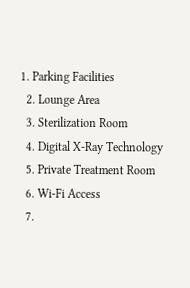1. Parking Facilities
  2. Lounge Area
  3. Sterilization Room
  4. Digital X-Ray Technology
  5. Private Treatment Room
  6. Wi-Fi Access
  7.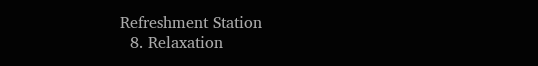Refreshment Station
  8. Relaxation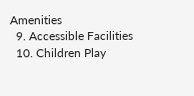Amenities
  9. Accessible Facilities
  10. Children Play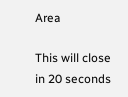Area

This will close in 20 seconds